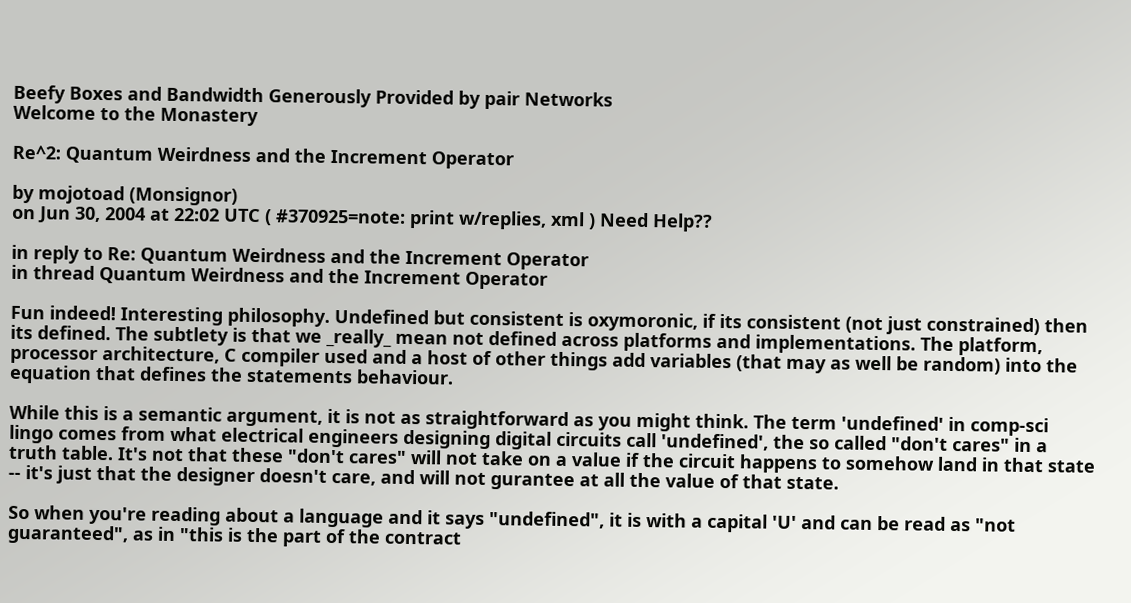Beefy Boxes and Bandwidth Generously Provided by pair Networks
Welcome to the Monastery

Re^2: Quantum Weirdness and the Increment Operator

by mojotoad (Monsignor)
on Jun 30, 2004 at 22:02 UTC ( #370925=note: print w/replies, xml ) Need Help??

in reply to Re: Quantum Weirdness and the Increment Operator
in thread Quantum Weirdness and the Increment Operator

Fun indeed! Interesting philosophy. Undefined but consistent is oxymoronic, if its consistent (not just constrained) then its defined. The subtlety is that we _really_ mean not defined across platforms and implementations. The platform, processor architecture, C compiler used and a host of other things add variables (that may as well be random) into the equation that defines the statements behaviour.

While this is a semantic argument, it is not as straightforward as you might think. The term 'undefined' in comp-sci lingo comes from what electrical engineers designing digital circuits call 'undefined', the so called "don't cares" in a truth table. It's not that these "don't cares" will not take on a value if the circuit happens to somehow land in that state -- it's just that the designer doesn't care, and will not gurantee at all the value of that state.

So when you're reading about a language and it says "undefined", it is with a capital 'U' and can be read as "not guaranteed", as in "this is the part of the contract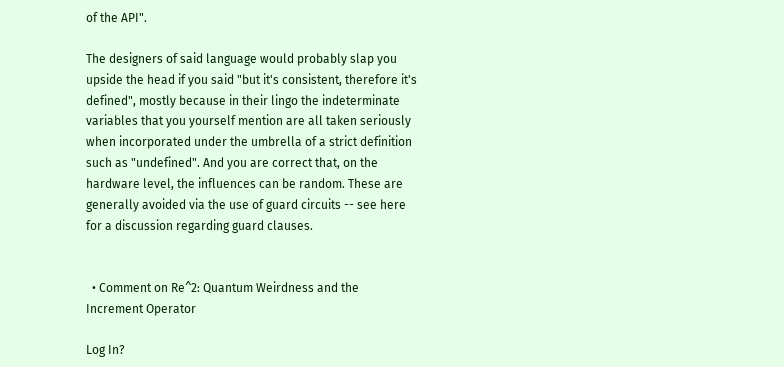of the API".

The designers of said language would probably slap you upside the head if you said "but it's consistent, therefore it's defined", mostly because in their lingo the indeterminate variables that you yourself mention are all taken seriously when incorporated under the umbrella of a strict definition such as "undefined". And you are correct that, on the hardware level, the influences can be random. These are generally avoided via the use of guard circuits -- see here for a discussion regarding guard clauses.


  • Comment on Re^2: Quantum Weirdness and the Increment Operator

Log In?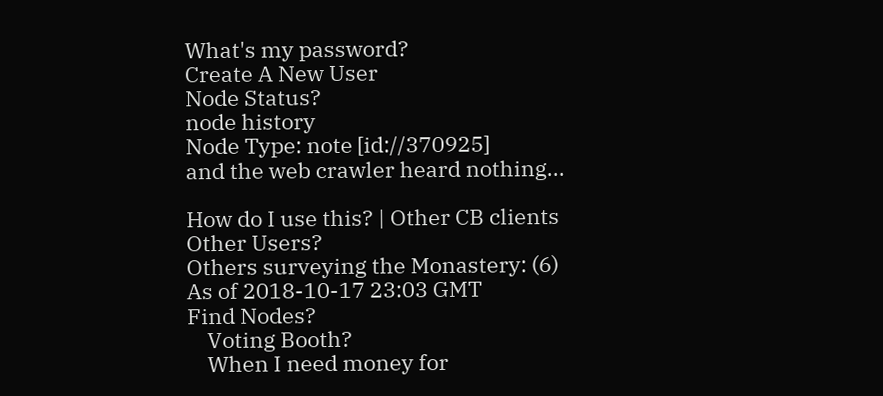What's my password?
Create A New User
Node Status?
node history
Node Type: note [id://370925]
and the web crawler heard nothing...

How do I use this? | Other CB clients
Other Users?
Others surveying the Monastery: (6)
As of 2018-10-17 23:03 GMT
Find Nodes?
    Voting Booth?
    When I need money for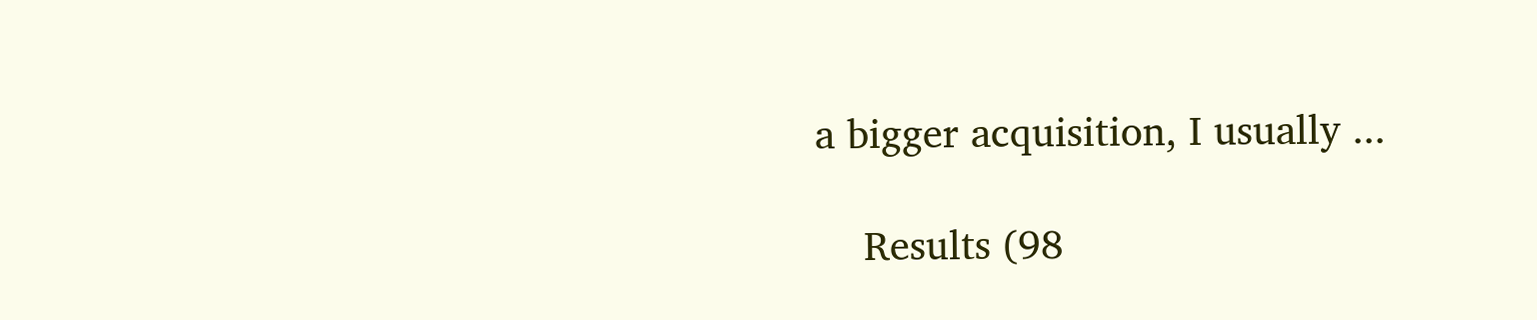a bigger acquisition, I usually ...

    Results (98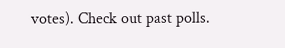votes). Check out past polls.